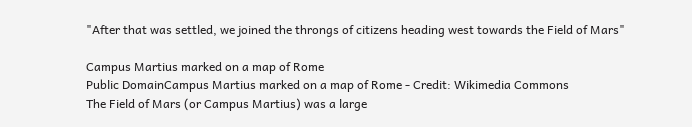"After that was settled, we joined the throngs of citizens heading west towards the Field of Mars"

Campus Martius marked on a map of Rome
Public DomainCampus Martius marked on a map of Rome - Credit: Wikimedia Commons
The Field of Mars (or Campus Martius) was a large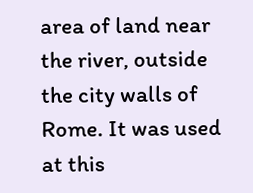area of land near the river, outside the city walls of Rome. It was used at this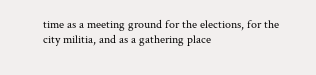time as a meeting ground for the elections, for the city militia, and as a gathering place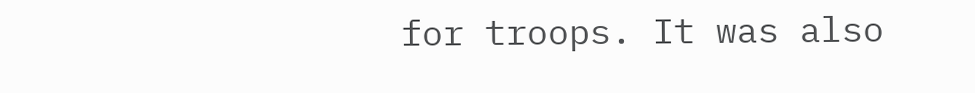for troops. It was also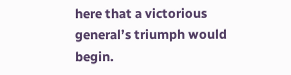here that a victorious general’s triumph would begin.